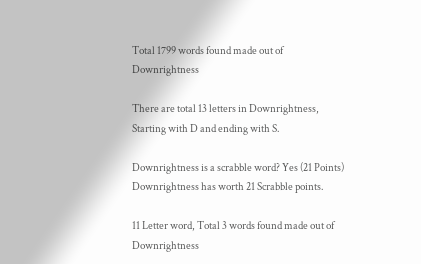Total 1799 words found made out of Downrightness

There are total 13 letters in Downrightness, Starting with D and ending with S.

Downrightness is a scrabble word? Yes (21 Points) Downrightness has worth 21 Scrabble points.

11 Letter word, Total 3 words found made out of Downrightness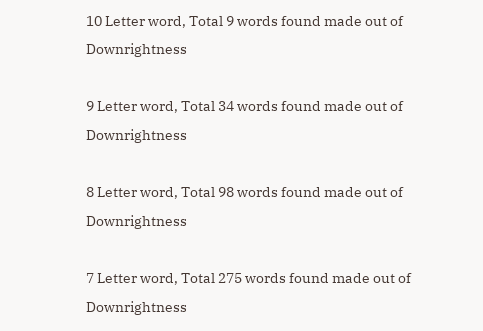10 Letter word, Total 9 words found made out of Downrightness

9 Letter word, Total 34 words found made out of Downrightness

8 Letter word, Total 98 words found made out of Downrightness

7 Letter word, Total 275 words found made out of Downrightness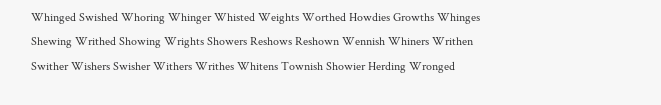Whinged Swished Whoring Whinger Whisted Weights Worthed Howdies Growths Whinges Shewing Writhed Showing Wrights Showers Reshows Reshown Wennish Whiners Writhen Swither Wishers Swisher Withers Writhes Whitens Townish Showier Herding Wronged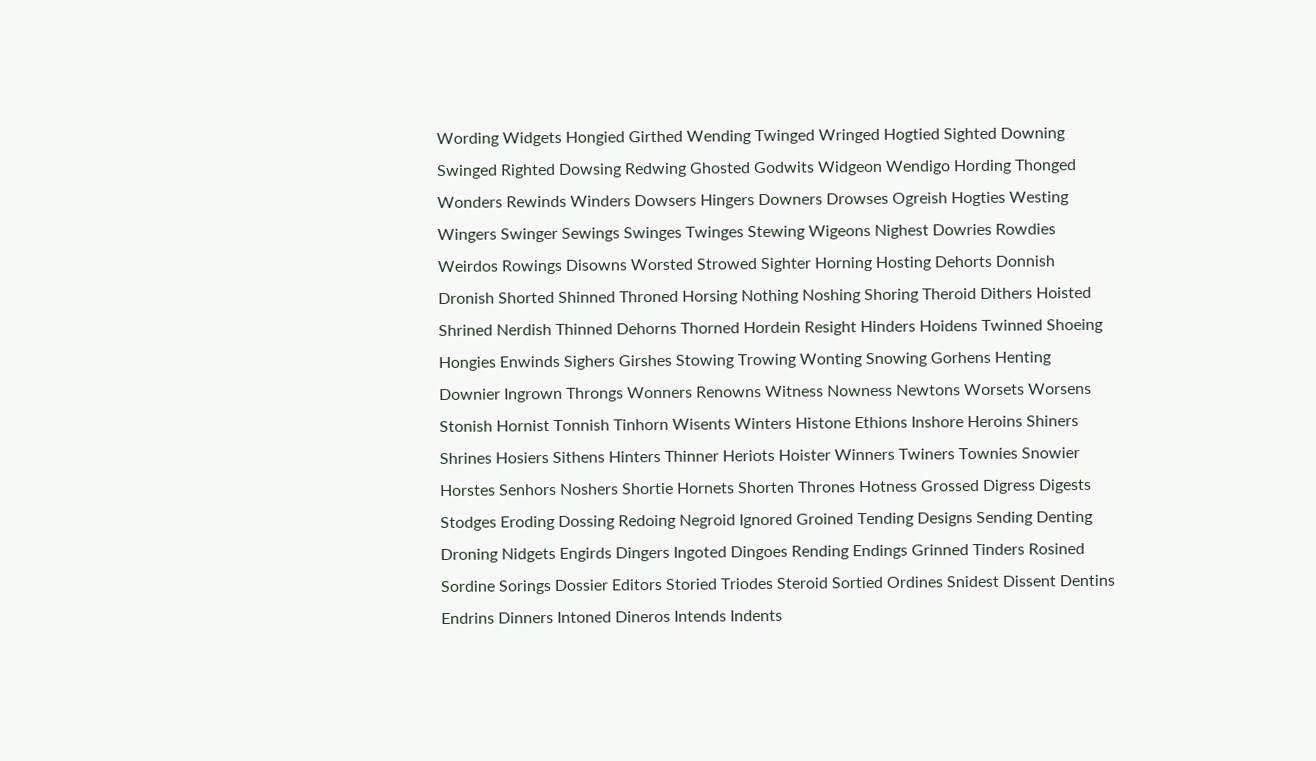Wording Widgets Hongied Girthed Wending Twinged Wringed Hogtied Sighted Downing Swinged Righted Dowsing Redwing Ghosted Godwits Widgeon Wendigo Hording Thonged Wonders Rewinds Winders Dowsers Hingers Downers Drowses Ogreish Hogties Westing Wingers Swinger Sewings Swinges Twinges Stewing Wigeons Nighest Dowries Rowdies Weirdos Rowings Disowns Worsted Strowed Sighter Horning Hosting Dehorts Donnish Dronish Shorted Shinned Throned Horsing Nothing Noshing Shoring Theroid Dithers Hoisted Shrined Nerdish Thinned Dehorns Thorned Hordein Resight Hinders Hoidens Twinned Shoeing Hongies Enwinds Sighers Girshes Stowing Trowing Wonting Snowing Gorhens Henting Downier Ingrown Throngs Wonners Renowns Witness Nowness Newtons Worsets Worsens Stonish Hornist Tonnish Tinhorn Wisents Winters Histone Ethions Inshore Heroins Shiners Shrines Hosiers Sithens Hinters Thinner Heriots Hoister Winners Twiners Townies Snowier Horstes Senhors Noshers Shortie Hornets Shorten Thrones Hotness Grossed Digress Digests Stodges Eroding Dossing Redoing Negroid Ignored Groined Tending Designs Sending Denting Droning Nidgets Engirds Dingers Ingoted Dingoes Rending Endings Grinned Tinders Rosined Sordine Sorings Dossier Editors Storied Triodes Steroid Sortied Ordines Snidest Dissent Dentins Endrins Dinners Intoned Dineros Intends Indents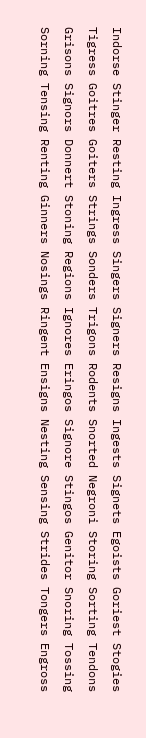Indorse Stinger Resting Ingress Singers Signers Resigns Ingests Signets Egoists Goriest Stogies Tigress Goitres Goiters Strings Sonders Trigons Rodents Snorted Negroni Storing Sorting Tendons Grisons Signors Donnert Stoning Regions Ignores Eringos Signore Stingos Genitor Snoring Tossing Sorning Tensing Renting Ginners Nosings Ringent Ensigns Nesting Sensing Strides Tongers Engross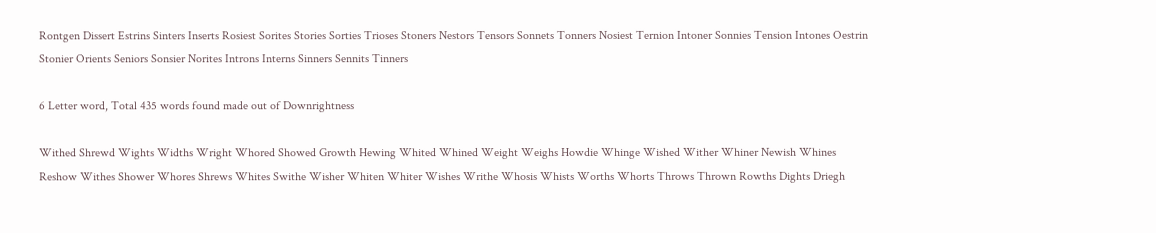Rontgen Dissert Estrins Sinters Inserts Rosiest Sorites Stories Sorties Trioses Stoners Nestors Tensors Sonnets Tonners Nosiest Ternion Intoner Sonnies Tension Intones Oestrin Stonier Orients Seniors Sonsier Norites Introns Interns Sinners Sennits Tinners

6 Letter word, Total 435 words found made out of Downrightness

Withed Shrewd Wights Widths Wright Whored Showed Growth Hewing Whited Whined Weight Weighs Howdie Whinge Wished Wither Whiner Newish Whines Reshow Withes Shower Whores Shrews Whites Swithe Wisher Whiten Whiter Wishes Writhe Whosis Whists Worths Whorts Throws Thrown Rowths Dights Driegh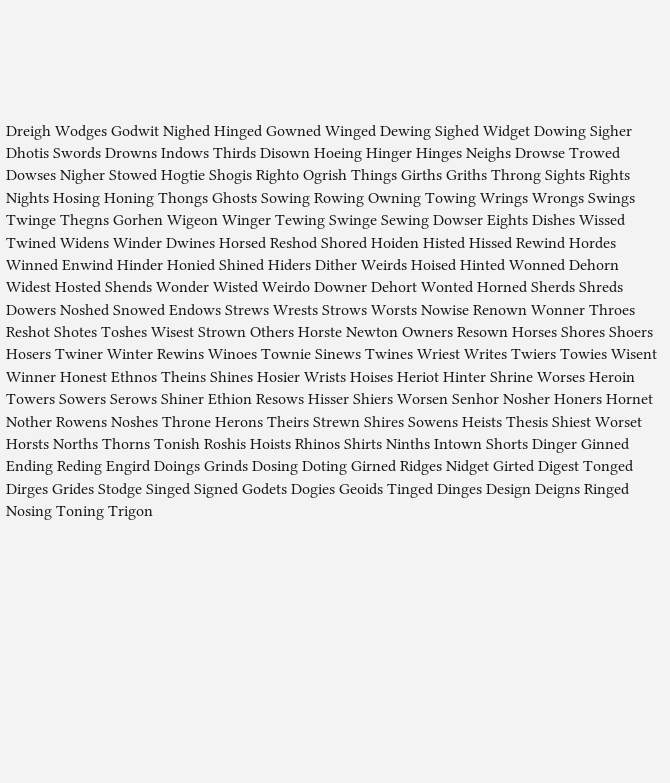Dreigh Wodges Godwit Nighed Hinged Gowned Winged Dewing Sighed Widget Dowing Sigher Dhotis Swords Drowns Indows Thirds Disown Hoeing Hinger Hinges Neighs Drowse Trowed Dowses Nigher Stowed Hogtie Shogis Righto Ogrish Things Girths Griths Throng Sights Rights Nights Hosing Honing Thongs Ghosts Sowing Rowing Owning Towing Wrings Wrongs Swings Twinge Thegns Gorhen Wigeon Winger Tewing Swinge Sewing Dowser Eights Dishes Wissed Twined Widens Winder Dwines Horsed Reshod Shored Hoiden Histed Hissed Rewind Hordes Winned Enwind Hinder Honied Shined Hiders Dither Weirds Hoised Hinted Wonned Dehorn Widest Hosted Shends Wonder Wisted Weirdo Downer Dehort Wonted Horned Sherds Shreds Dowers Noshed Snowed Endows Strews Wrests Strows Worsts Nowise Renown Wonner Throes Reshot Shotes Toshes Wisest Strown Others Horste Newton Owners Resown Horses Shores Shoers Hosers Twiner Winter Rewins Winoes Townie Sinews Twines Wriest Writes Twiers Towies Wisent Winner Honest Ethnos Theins Shines Hosier Wrists Hoises Heriot Hinter Shrine Worses Heroin Towers Sowers Serows Shiner Ethion Resows Hisser Shiers Worsen Senhor Nosher Honers Hornet Nother Rowens Noshes Throne Herons Theirs Strewn Shires Sowens Heists Thesis Shiest Worset Horsts Norths Thorns Tonish Roshis Hoists Rhinos Shirts Ninths Intown Shorts Dinger Ginned Ending Reding Engird Doings Grinds Dosing Doting Girned Ridges Nidget Girted Digest Tonged Dirges Grides Stodge Singed Signed Godets Dogies Geoids Tinged Dinges Design Deigns Ringed Nosing Toning Trigon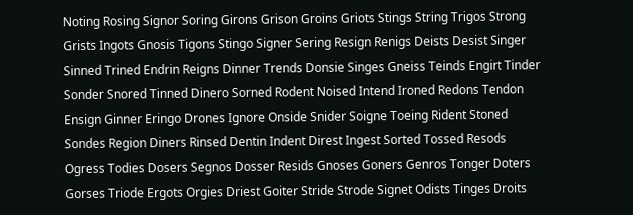Noting Rosing Signor Soring Girons Grison Groins Griots Stings String Trigos Strong Grists Ingots Gnosis Tigons Stingo Signer Sering Resign Renigs Deists Desist Singer Sinned Trined Endrin Reigns Dinner Trends Donsie Singes Gneiss Teinds Engirt Tinder Sonder Snored Tinned Dinero Sorned Rodent Noised Intend Ironed Redons Tendon Ensign Ginner Eringo Drones Ignore Onside Snider Soigne Toeing Rident Stoned Sondes Region Diners Rinsed Dentin Indent Direst Ingest Sorted Tossed Resods Ogress Todies Dosers Segnos Dosser Resids Gnoses Goners Genros Tonger Doters Gorses Triode Ergots Orgies Driest Goiter Stride Strode Signet Odists Tinges Droits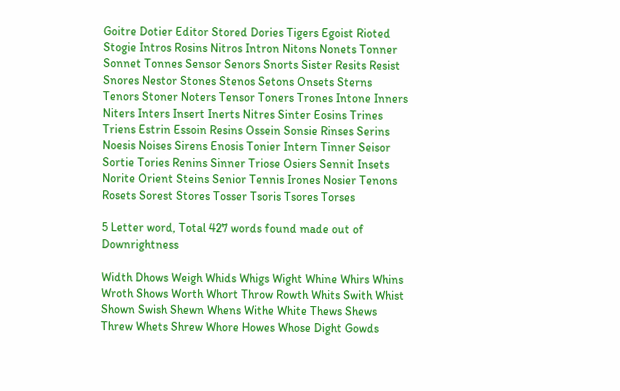Goitre Dotier Editor Stored Dories Tigers Egoist Rioted Stogie Intros Rosins Nitros Intron Nitons Nonets Tonner Sonnet Tonnes Sensor Senors Snorts Sister Resits Resist Snores Nestor Stones Stenos Setons Onsets Sterns Tenors Stoner Noters Tensor Toners Trones Intone Inners Niters Inters Insert Inerts Nitres Sinter Eosins Trines Triens Estrin Essoin Resins Ossein Sonsie Rinses Serins Noesis Noises Sirens Enosis Tonier Intern Tinner Seisor Sortie Tories Renins Sinner Triose Osiers Sennit Insets Norite Orient Steins Senior Tennis Irones Nosier Tenons Rosets Sorest Stores Tosser Tsoris Tsores Torses

5 Letter word, Total 427 words found made out of Downrightness

Width Dhows Weigh Whids Whigs Wight Whine Whirs Whins Wroth Shows Worth Whort Throw Rowth Whits Swith Whist Shown Swish Shewn Whens Withe White Thews Shews Threw Whets Shrew Whore Howes Whose Dight Gowds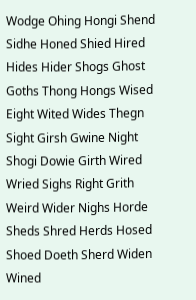Wodge Ohing Hongi Shend Sidhe Honed Shied Hired Hides Hider Shogs Ghost Goths Thong Hongs Wised Eight Wited Wides Thegn Sight Girsh Gwine Night Shogi Dowie Girth Wired Wried Sighs Right Grith Weird Wider Nighs Horde Sheds Shred Herds Hosed Shoed Doeth Sherd Widen Wined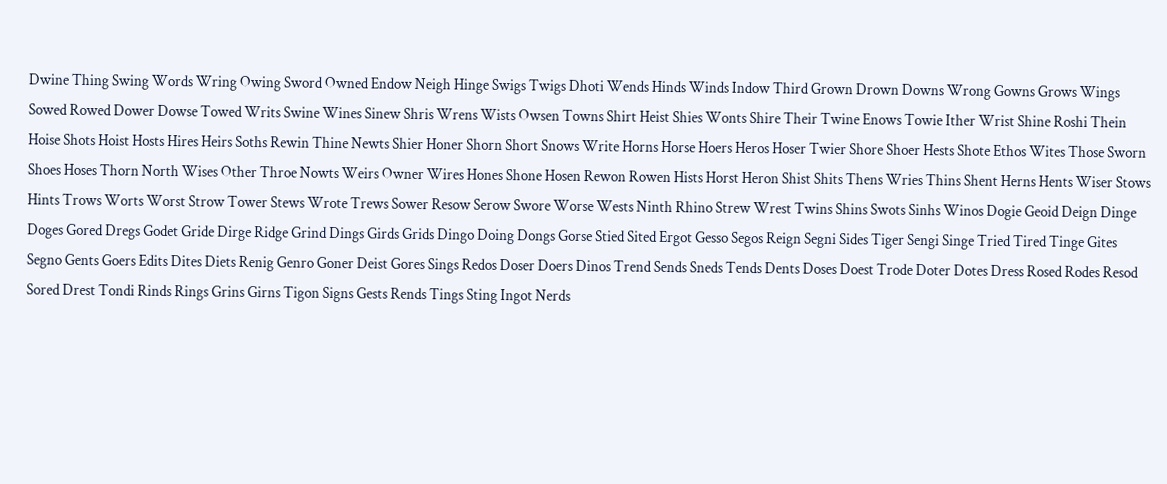Dwine Thing Swing Words Wring Owing Sword Owned Endow Neigh Hinge Swigs Twigs Dhoti Wends Hinds Winds Indow Third Grown Drown Downs Wrong Gowns Grows Wings Sowed Rowed Dower Dowse Towed Writs Swine Wines Sinew Shris Wrens Wists Owsen Towns Shirt Heist Shies Wonts Shire Their Twine Enows Towie Ither Wrist Shine Roshi Thein Hoise Shots Hoist Hosts Hires Heirs Soths Rewin Thine Newts Shier Honer Shorn Short Snows Write Horns Horse Hoers Heros Hoser Twier Shore Shoer Hests Shote Ethos Wites Those Sworn Shoes Hoses Thorn North Wises Other Throe Nowts Weirs Owner Wires Hones Shone Hosen Rewon Rowen Hists Horst Heron Shist Shits Thens Wries Thins Shent Herns Hents Wiser Stows Hints Trows Worts Worst Strow Tower Stews Wrote Trews Sower Resow Serow Swore Worse Wests Ninth Rhino Strew Wrest Twins Shins Swots Sinhs Winos Dogie Geoid Deign Dinge Doges Gored Dregs Godet Gride Dirge Ridge Grind Dings Girds Grids Dingo Doing Dongs Gorse Stied Sited Ergot Gesso Segos Reign Segni Sides Tiger Sengi Singe Tried Tired Tinge Gites Segno Gents Goers Edits Dites Diets Renig Genro Goner Deist Gores Sings Redos Doser Doers Dinos Trend Sends Sneds Tends Dents Doses Doest Trode Doter Dotes Dress Rosed Rodes Resod Sored Drest Tondi Rinds Rings Grins Girns Tigon Signs Gests Rends Tings Sting Ingot Nerds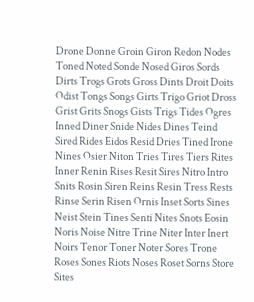Drone Donne Groin Giron Redon Nodes Toned Noted Sonde Nosed Giros Sords Dirts Trogs Grots Gross Dints Droit Doits Odist Tongs Songs Girts Trigo Griot Dross Grist Grits Snogs Gists Trigs Tides Ogres Inned Diner Snide Nides Dines Teind Sired Rides Eidos Resid Dries Tined Irone Nines Osier Niton Tries Tires Tiers Rites Inner Renin Rises Resit Sires Nitro Intro Snits Rosin Siren Reins Resin Tress Rests Rinse Serin Risen Ornis Inset Sorts Sines Neist Stein Tines Senti Nites Snots Eosin Noris Noise Nitre Trine Niter Inter Inert Noirs Tenor Toner Noter Sores Trone Roses Sones Riots Noses Roset Sorns Store Sites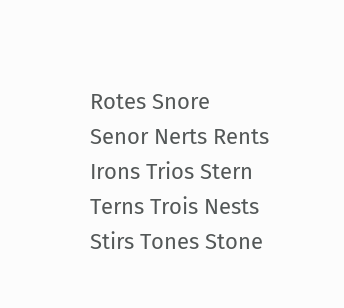Rotes Snore Senor Nerts Rents Irons Trios Stern Terns Trois Nests Stirs Tones Stone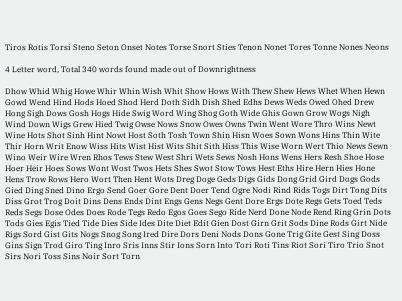Tiros Rotis Torsi Steno Seton Onset Notes Torse Snort Sties Tenon Nonet Tores Tonne Nones Neons

4 Letter word, Total 340 words found made out of Downrightness

Dhow Whid Whig Howe Whir Whin Wish Whit Show Hows With Thew Shew Hews Whet When Hewn Gowd Wend Hind Hods Hoed Shod Herd Doth Sidh Dish Shed Edhs Dews Weds Owed Ohed Drew Hong Sigh Dows Gosh Hogs Hide Swig Word Wing Shog Goth Wide Ghis Gown Grow Wogs Nigh Wind Down Wigs Grew Hied Twig Owse Nows Snow Owes Owns Twin Went Wore Thro Wins Newt Wine Hots Shot Sinh Hint Nowt Host Soth Tosh Town Shin Hisn Woes Sown Wons Hins Thin Wite Thir Horn Writ Enow Wiss Hits Wist Hist Wits Shit Sith Hiss This Wise Worn Wert Thio News Sewn Wino Weir Wire Wren Rhos Tews Stew West Shri Wets Sews Nosh Hons Wens Hers Resh Shoe Hose Hoer Heir Hoes Sows Wont Wost Twos Hets Shes Swot Stow Tows Hest Eths Hire Hern Hies Hone Hens Trow Rows Hero Wort Then Hent Wots Dreg Doge Geds Digs Gids Dong Grid Gird Dogs Gods Gied Ding Sned Dino Ergo Send Goer Gore Dent Doer Tend Ogre Nodi Rind Rids Togs Dirt Tong Dits Diss Grot Trog Doit Dins Dens Ends Dint Engs Gens Negs Gent Dore Ergs Dote Regs Gets Toed Teds Reds Segs Dose Odes Does Rode Tegs Redo Egos Goes Sego Ride Nerd Done Node Rend Ring Grin Dots Tods Gies Egis Tied Tide Dies Side Ides Dite Diet Edit Gien Dost Girn Grit Sods Dine Rods Girt Nide Rigs Sord Gist Gits Nogs Snog Song Ired Dire Dors Deni Nods Dons Gone Trig Gite Gest Sing Doss Gins Sign Trod Giro Ting Inro Sris Inns Stir Ions Sorn Into Tori Roti Tins Riot Sori Tiro Trio Snot Sirs Nori Toss Sins Noir Sort Torn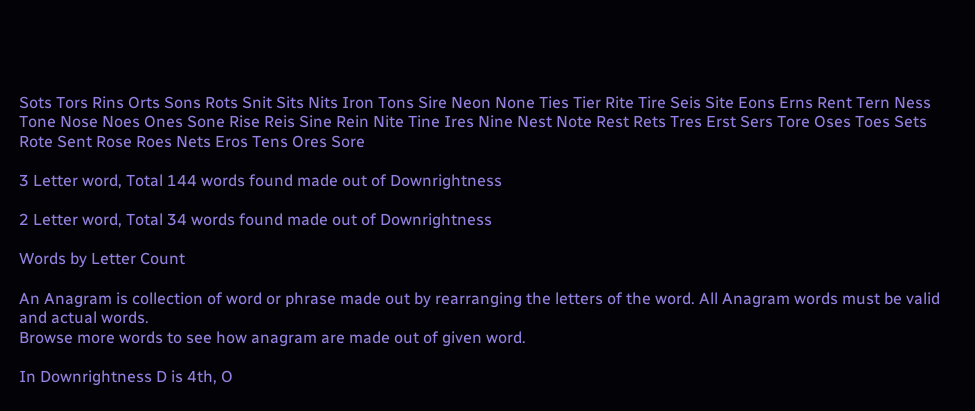Sots Tors Rins Orts Sons Rots Snit Sits Nits Iron Tons Sire Neon None Ties Tier Rite Tire Seis Site Eons Erns Rent Tern Ness Tone Nose Noes Ones Sone Rise Reis Sine Rein Nite Tine Ires Nine Nest Note Rest Rets Tres Erst Sers Tore Oses Toes Sets Rote Sent Rose Roes Nets Eros Tens Ores Sore

3 Letter word, Total 144 words found made out of Downrightness

2 Letter word, Total 34 words found made out of Downrightness

Words by Letter Count

An Anagram is collection of word or phrase made out by rearranging the letters of the word. All Anagram words must be valid and actual words.
Browse more words to see how anagram are made out of given word.

In Downrightness D is 4th, O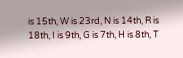is 15th, W is 23rd, N is 14th, R is 18th, I is 9th, G is 7th, H is 8th, T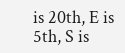is 20th, E is 5th, S is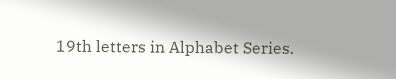19th letters in Alphabet Series.